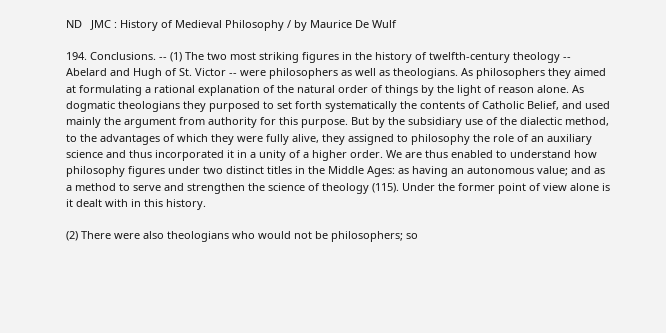ND   JMC : History of Medieval Philosophy / by Maurice De Wulf

194. Conclusions. -- (1) The two most striking figures in the history of twelfth-century theology -- Abelard and Hugh of St. Victor -- were philosophers as well as theologians. As philosophers they aimed at formulating a rational explanation of the natural order of things by the light of reason alone. As dogmatic theologians they purposed to set forth systematically the contents of Catholic Belief, and used mainly the argument from authority for this purpose. But by the subsidiary use of the dialectic method, to the advantages of which they were fully alive, they assigned to philosophy the role of an auxiliary science and thus incorporated it in a unity of a higher order. We are thus enabled to understand how philosophy figures under two distinct titles in the Middle Ages: as having an autonomous value; and as a method to serve and strengthen the science of theology (115). Under the former point of view alone is it dealt with in this history.

(2) There were also theologians who would not be philosophers; so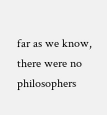far as we know, there were no philosophers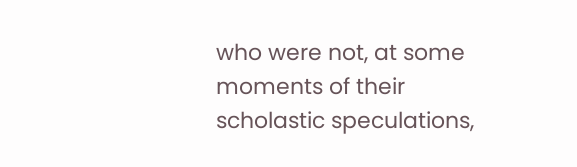who were not, at some moments of their scholastic speculations,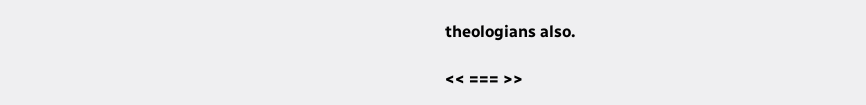theologians also.

<< === >>